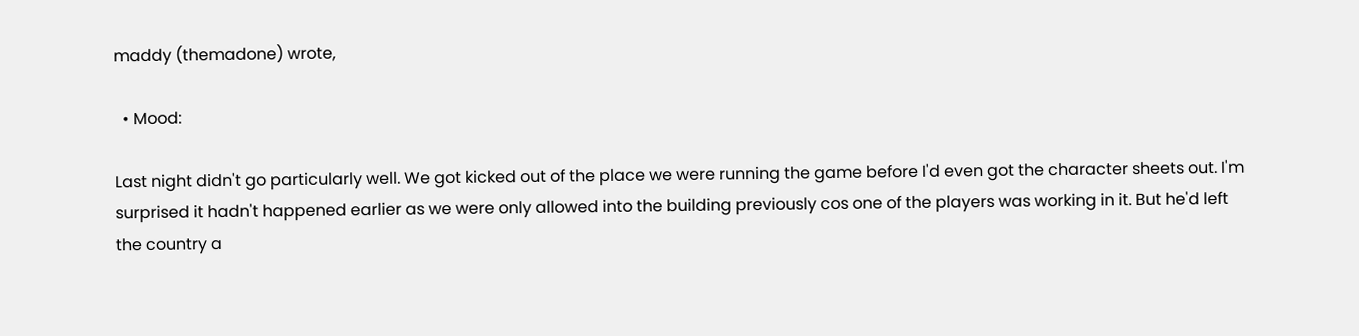maddy (themadone) wrote,

  • Mood:

Last night didn't go particularly well. We got kicked out of the place we were running the game before I'd even got the character sheets out. I'm surprised it hadn't happened earlier as we were only allowed into the building previously cos one of the players was working in it. But he'd left the country a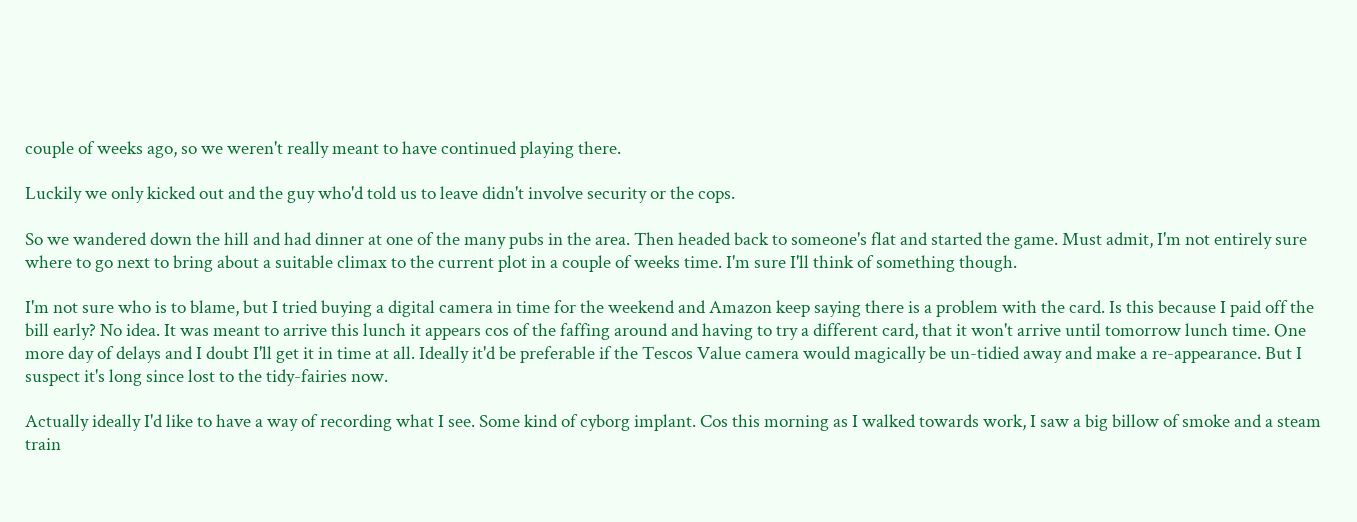couple of weeks ago, so we weren't really meant to have continued playing there.

Luckily we only kicked out and the guy who'd told us to leave didn't involve security or the cops.

So we wandered down the hill and had dinner at one of the many pubs in the area. Then headed back to someone's flat and started the game. Must admit, I'm not entirely sure where to go next to bring about a suitable climax to the current plot in a couple of weeks time. I'm sure I'll think of something though.

I'm not sure who is to blame, but I tried buying a digital camera in time for the weekend and Amazon keep saying there is a problem with the card. Is this because I paid off the bill early? No idea. It was meant to arrive this lunch it appears cos of the faffing around and having to try a different card, that it won't arrive until tomorrow lunch time. One more day of delays and I doubt I'll get it in time at all. Ideally it'd be preferable if the Tescos Value camera would magically be un-tidied away and make a re-appearance. But I suspect it's long since lost to the tidy-fairies now.

Actually ideally I'd like to have a way of recording what I see. Some kind of cyborg implant. Cos this morning as I walked towards work, I saw a big billow of smoke and a steam train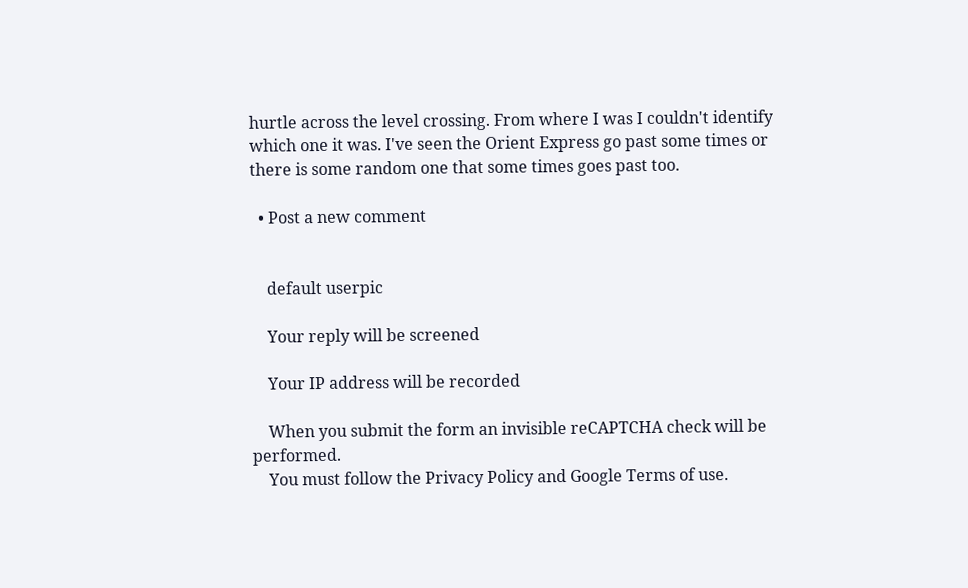hurtle across the level crossing. From where I was I couldn't identify which one it was. I've seen the Orient Express go past some times or there is some random one that some times goes past too.

  • Post a new comment


    default userpic

    Your reply will be screened

    Your IP address will be recorded

    When you submit the form an invisible reCAPTCHA check will be performed.
    You must follow the Privacy Policy and Google Terms of use.